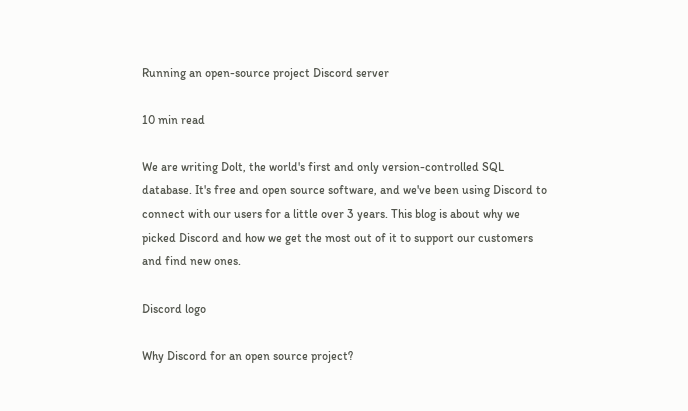Running an open-source project Discord server

10 min read

We are writing Dolt, the world's first and only version-controlled SQL database. It's free and open source software, and we've been using Discord to connect with our users for a little over 3 years. This blog is about why we picked Discord and how we get the most out of it to support our customers and find new ones.

Discord logo

Why Discord for an open source project?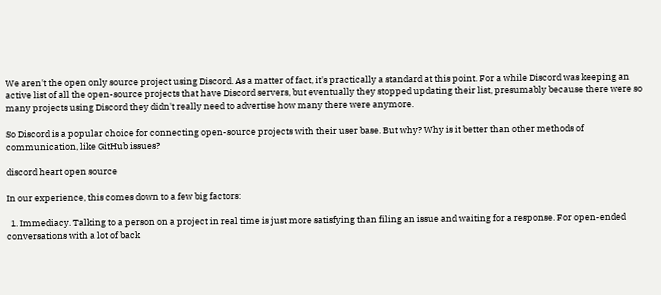We aren't the open only source project using Discord. As a matter of fact, it's practically a standard at this point. For a while Discord was keeping an active list of all the open-source projects that have Discord servers, but eventually they stopped updating their list, presumably because there were so many projects using Discord they didn't really need to advertise how many there were anymore.

So Discord is a popular choice for connecting open-source projects with their user base. But why? Why is it better than other methods of communication, like GitHub issues?

discord heart open source

In our experience, this comes down to a few big factors:

  1. Immediacy. Talking to a person on a project in real time is just more satisfying than filing an issue and waiting for a response. For open-ended conversations with a lot of back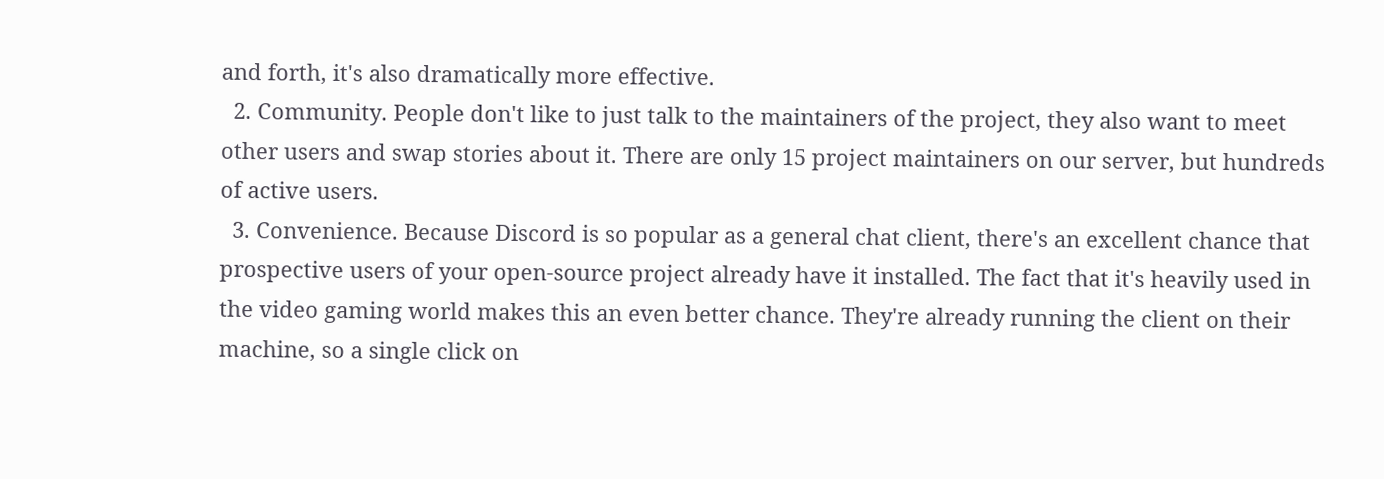and forth, it's also dramatically more effective.
  2. Community. People don't like to just talk to the maintainers of the project, they also want to meet other users and swap stories about it. There are only 15 project maintainers on our server, but hundreds of active users.
  3. Convenience. Because Discord is so popular as a general chat client, there's an excellent chance that prospective users of your open-source project already have it installed. The fact that it's heavily used in the video gaming world makes this an even better chance. They're already running the client on their machine, so a single click on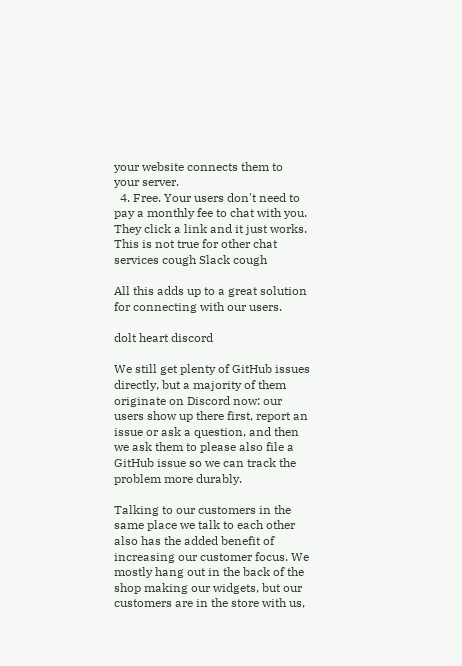your website connects them to your server.
  4. Free. Your users don't need to pay a monthly fee to chat with you. They click a link and it just works. This is not true for other chat services cough Slack cough

All this adds up to a great solution for connecting with our users.

dolt heart discord

We still get plenty of GitHub issues directly, but a majority of them originate on Discord now: our users show up there first, report an issue or ask a question, and then we ask them to please also file a GitHub issue so we can track the problem more durably.

Talking to our customers in the same place we talk to each other also has the added benefit of increasing our customer focus. We mostly hang out in the back of the shop making our widgets, but our customers are in the store with us,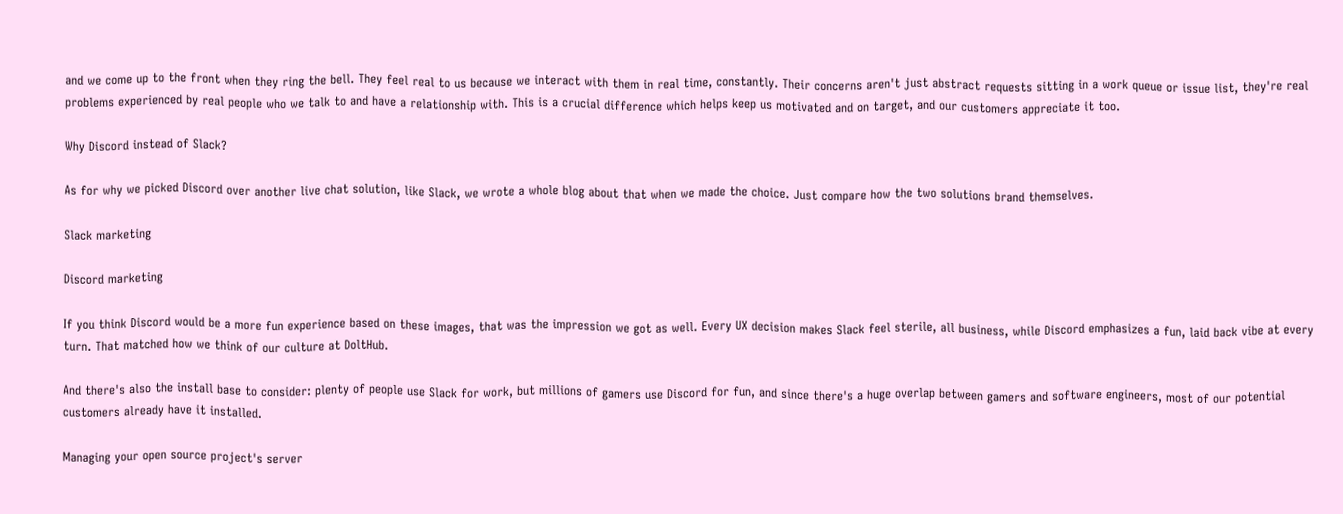and we come up to the front when they ring the bell. They feel real to us because we interact with them in real time, constantly. Their concerns aren't just abstract requests sitting in a work queue or issue list, they're real problems experienced by real people who we talk to and have a relationship with. This is a crucial difference which helps keep us motivated and on target, and our customers appreciate it too.

Why Discord instead of Slack?

As for why we picked Discord over another live chat solution, like Slack, we wrote a whole blog about that when we made the choice. Just compare how the two solutions brand themselves.

Slack marketing

Discord marketing

If you think Discord would be a more fun experience based on these images, that was the impression we got as well. Every UX decision makes Slack feel sterile, all business, while Discord emphasizes a fun, laid back vibe at every turn. That matched how we think of our culture at DoltHub.

And there's also the install base to consider: plenty of people use Slack for work, but millions of gamers use Discord for fun, and since there's a huge overlap between gamers and software engineers, most of our potential customers already have it installed.

Managing your open source project's server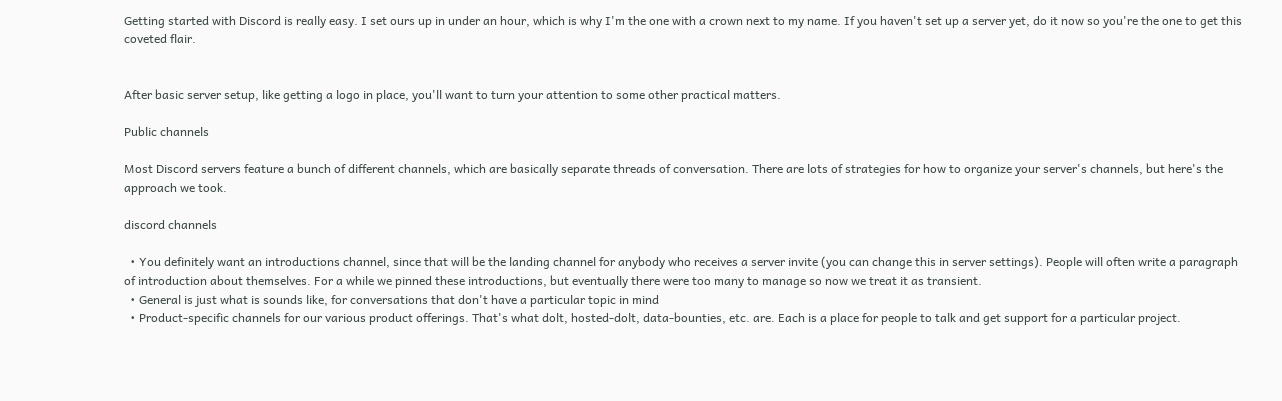Getting started with Discord is really easy. I set ours up in under an hour, which is why I'm the one with a crown next to my name. If you haven't set up a server yet, do it now so you're the one to get this coveted flair.


After basic server setup, like getting a logo in place, you'll want to turn your attention to some other practical matters.

Public channels

Most Discord servers feature a bunch of different channels, which are basically separate threads of conversation. There are lots of strategies for how to organize your server's channels, but here's the approach we took.

discord channels

  • You definitely want an introductions channel, since that will be the landing channel for anybody who receives a server invite (you can change this in server settings). People will often write a paragraph of introduction about themselves. For a while we pinned these introductions, but eventually there were too many to manage so now we treat it as transient.
  • General is just what is sounds like, for conversations that don't have a particular topic in mind
  • Product-specific channels for our various product offerings. That's what dolt, hosted-dolt, data-bounties, etc. are. Each is a place for people to talk and get support for a particular project.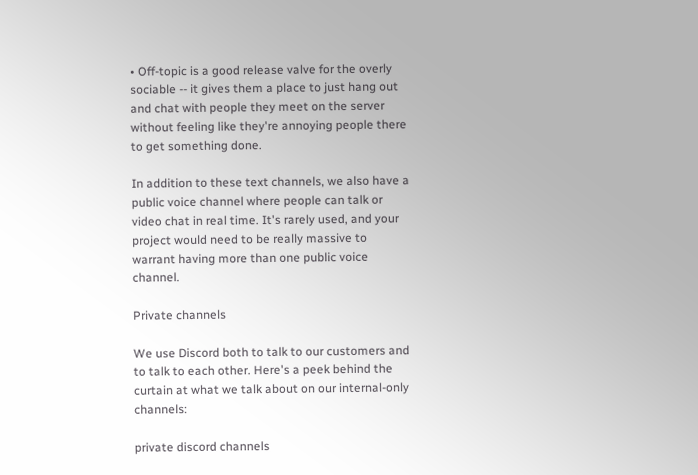• Off-topic is a good release valve for the overly sociable -- it gives them a place to just hang out and chat with people they meet on the server without feeling like they're annoying people there to get something done.

In addition to these text channels, we also have a public voice channel where people can talk or video chat in real time. It's rarely used, and your project would need to be really massive to warrant having more than one public voice channel.

Private channels

We use Discord both to talk to our customers and to talk to each other. Here's a peek behind the curtain at what we talk about on our internal-only channels:

private discord channels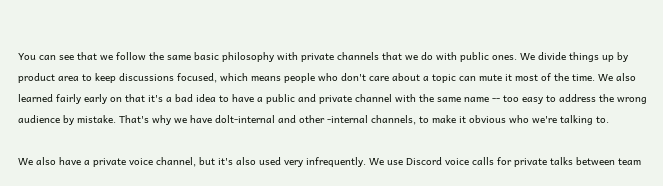You can see that we follow the same basic philosophy with private channels that we do with public ones. We divide things up by product area to keep discussions focused, which means people who don't care about a topic can mute it most of the time. We also learned fairly early on that it's a bad idea to have a public and private channel with the same name -- too easy to address the wrong audience by mistake. That's why we have dolt-internal and other -internal channels, to make it obvious who we're talking to.

We also have a private voice channel, but it's also used very infrequently. We use Discord voice calls for private talks between team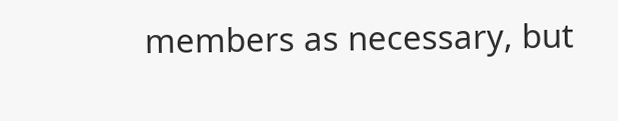members as necessary, but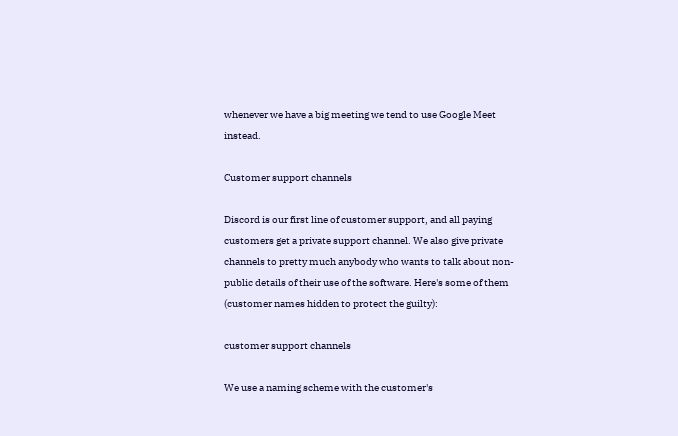whenever we have a big meeting we tend to use Google Meet instead.

Customer support channels

Discord is our first line of customer support, and all paying customers get a private support channel. We also give private channels to pretty much anybody who wants to talk about non-public details of their use of the software. Here's some of them (customer names hidden to protect the guilty):

customer support channels

We use a naming scheme with the customer's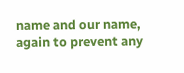name and our name, again to prevent any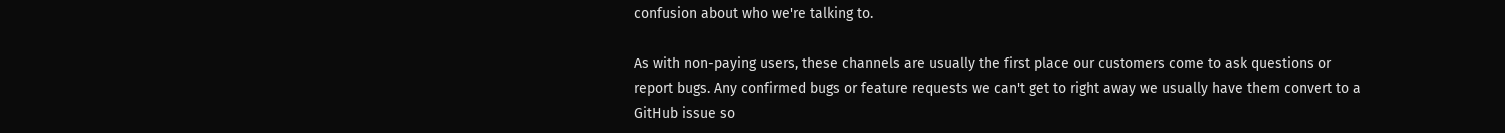confusion about who we're talking to.

As with non-paying users, these channels are usually the first place our customers come to ask questions or report bugs. Any confirmed bugs or feature requests we can't get to right away we usually have them convert to a GitHub issue so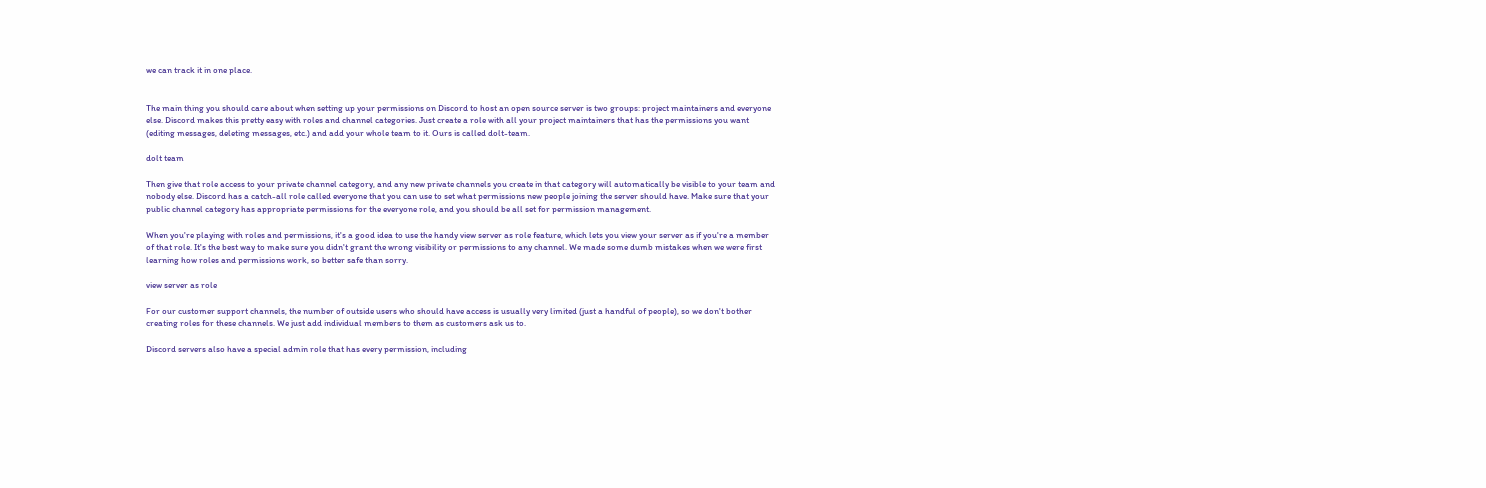we can track it in one place.


The main thing you should care about when setting up your permissions on Discord to host an open source server is two groups: project maintainers and everyone else. Discord makes this pretty easy with roles and channel categories. Just create a role with all your project maintainers that has the permissions you want (editing messages, deleting messages, etc.) and add your whole team to it. Ours is called dolt-team.

dolt team

Then give that role access to your private channel category, and any new private channels you create in that category will automatically be visible to your team and nobody else. Discord has a catch-all role called everyone that you can use to set what permissions new people joining the server should have. Make sure that your public channel category has appropriate permissions for the everyone role, and you should be all set for permission management.

When you're playing with roles and permissions, it's a good idea to use the handy view server as role feature, which lets you view your server as if you're a member of that role. It's the best way to make sure you didn't grant the wrong visibility or permissions to any channel. We made some dumb mistakes when we were first learning how roles and permissions work, so better safe than sorry.

view server as role

For our customer support channels, the number of outside users who should have access is usually very limited (just a handful of people), so we don't bother creating roles for these channels. We just add individual members to them as customers ask us to.

Discord servers also have a special admin role that has every permission, including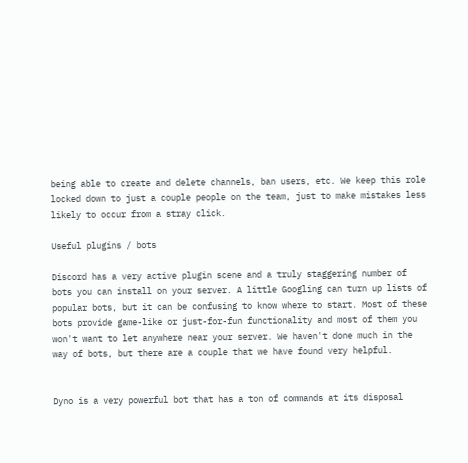being able to create and delete channels, ban users, etc. We keep this role locked down to just a couple people on the team, just to make mistakes less likely to occur from a stray click.

Useful plugins / bots

Discord has a very active plugin scene and a truly staggering number of bots you can install on your server. A little Googling can turn up lists of popular bots, but it can be confusing to know where to start. Most of these bots provide game-like or just-for-fun functionality and most of them you won't want to let anywhere near your server. We haven't done much in the way of bots, but there are a couple that we have found very helpful.


Dyno is a very powerful bot that has a ton of commands at its disposal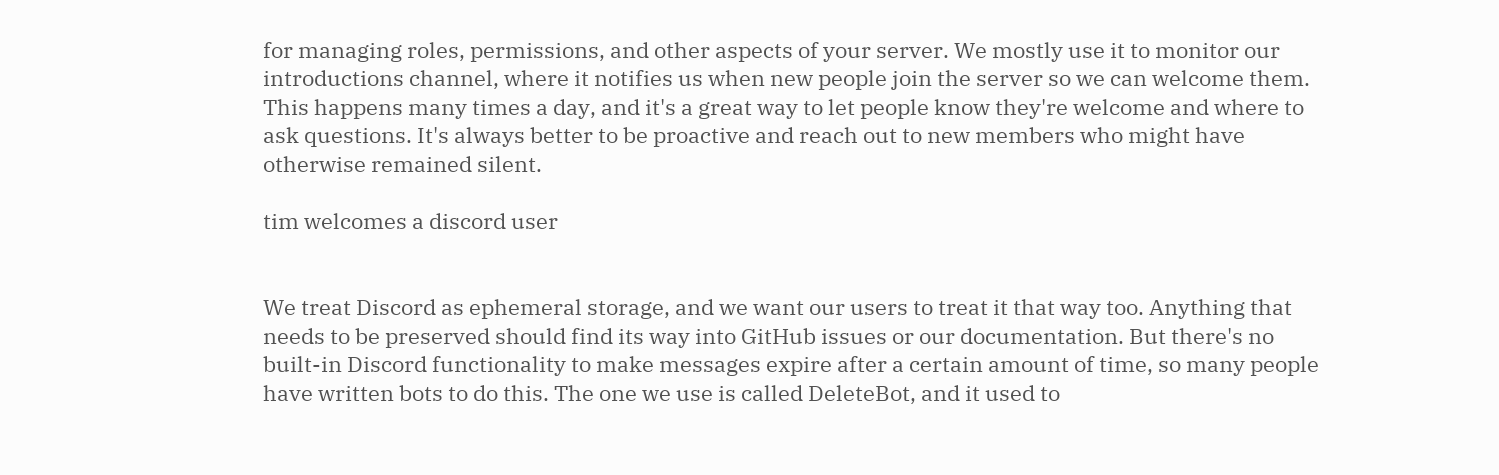for managing roles, permissions, and other aspects of your server. We mostly use it to monitor our introductions channel, where it notifies us when new people join the server so we can welcome them. This happens many times a day, and it's a great way to let people know they're welcome and where to ask questions. It's always better to be proactive and reach out to new members who might have otherwise remained silent.

tim welcomes a discord user


We treat Discord as ephemeral storage, and we want our users to treat it that way too. Anything that needs to be preserved should find its way into GitHub issues or our documentation. But there's no built-in Discord functionality to make messages expire after a certain amount of time, so many people have written bots to do this. The one we use is called DeleteBot, and it used to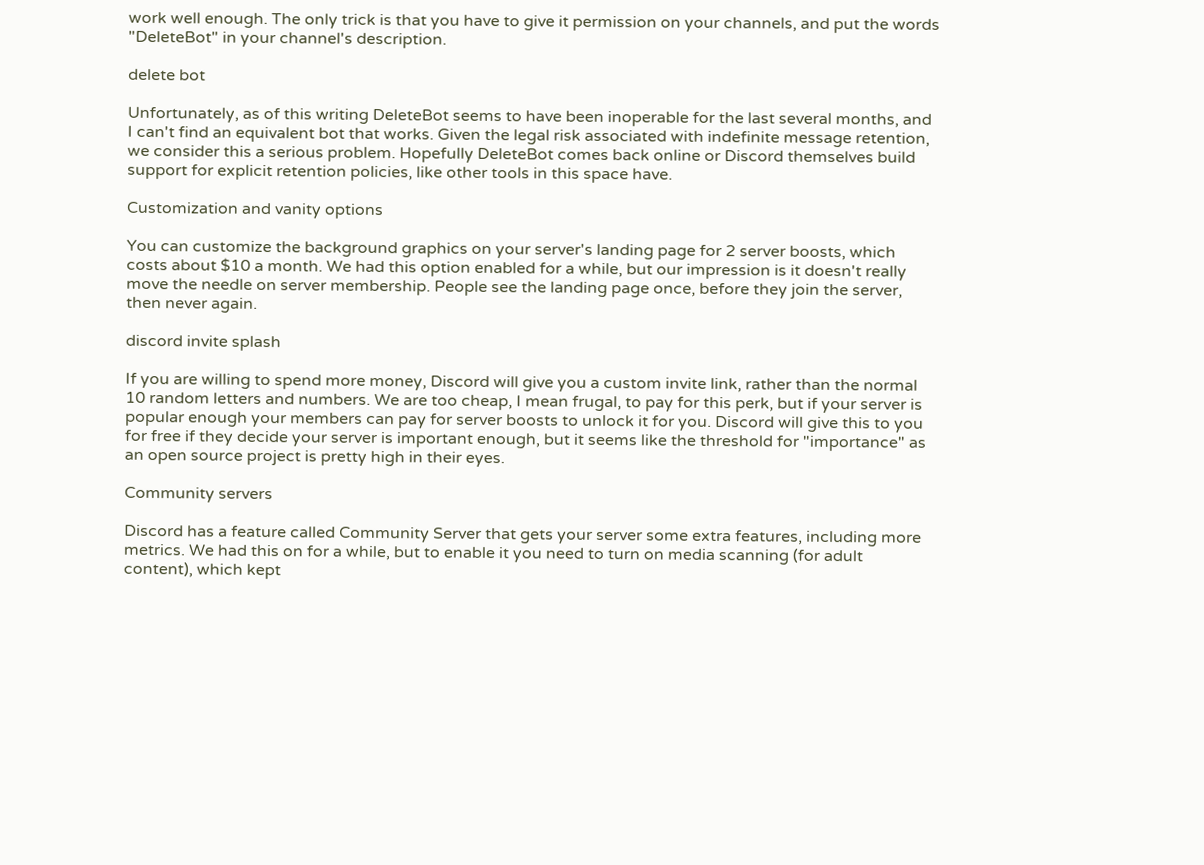work well enough. The only trick is that you have to give it permission on your channels, and put the words "DeleteBot" in your channel's description.

delete bot

Unfortunately, as of this writing DeleteBot seems to have been inoperable for the last several months, and I can't find an equivalent bot that works. Given the legal risk associated with indefinite message retention, we consider this a serious problem. Hopefully DeleteBot comes back online or Discord themselves build support for explicit retention policies, like other tools in this space have.

Customization and vanity options

You can customize the background graphics on your server's landing page for 2 server boosts, which costs about $10 a month. We had this option enabled for a while, but our impression is it doesn't really move the needle on server membership. People see the landing page once, before they join the server, then never again.

discord invite splash

If you are willing to spend more money, Discord will give you a custom invite link, rather than the normal 10 random letters and numbers. We are too cheap, I mean frugal, to pay for this perk, but if your server is popular enough your members can pay for server boosts to unlock it for you. Discord will give this to you for free if they decide your server is important enough, but it seems like the threshold for "importance" as an open source project is pretty high in their eyes.

Community servers

Discord has a feature called Community Server that gets your server some extra features, including more metrics. We had this on for a while, but to enable it you need to turn on media scanning (for adult content), which kept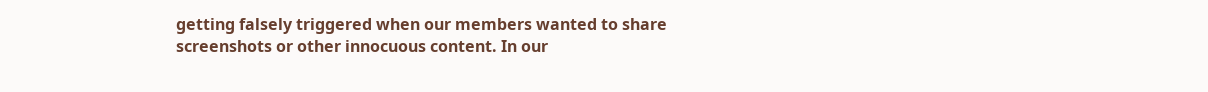getting falsely triggered when our members wanted to share screenshots or other innocuous content. In our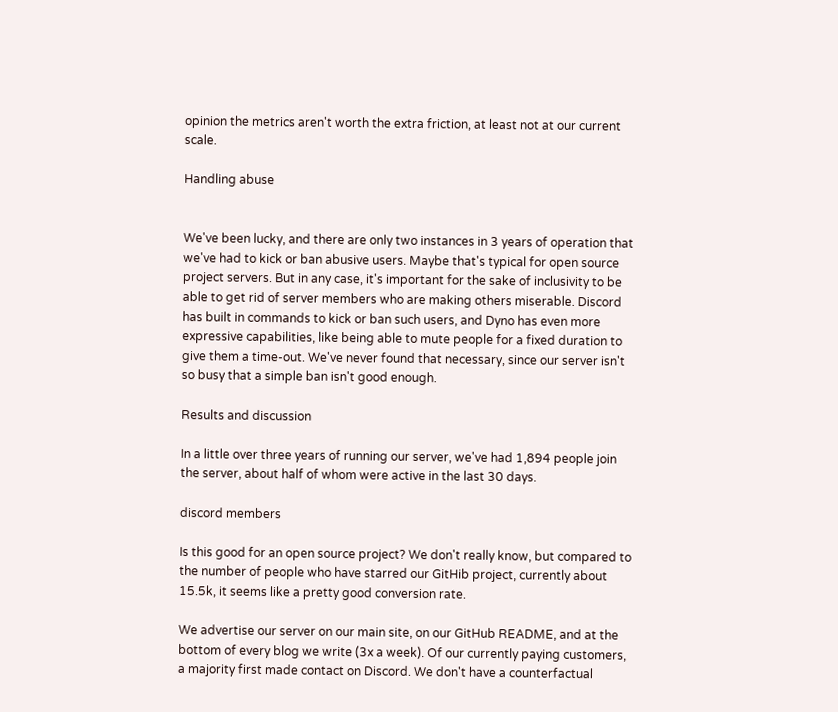opinion the metrics aren't worth the extra friction, at least not at our current scale.

Handling abuse


We've been lucky, and there are only two instances in 3 years of operation that we've had to kick or ban abusive users. Maybe that's typical for open source project servers. But in any case, it's important for the sake of inclusivity to be able to get rid of server members who are making others miserable. Discord has built in commands to kick or ban such users, and Dyno has even more expressive capabilities, like being able to mute people for a fixed duration to give them a time-out. We've never found that necessary, since our server isn't so busy that a simple ban isn't good enough.

Results and discussion

In a little over three years of running our server, we've had 1,894 people join the server, about half of whom were active in the last 30 days.

discord members

Is this good for an open source project? We don't really know, but compared to the number of people who have starred our GitHib project, currently about 15.5k, it seems like a pretty good conversion rate.

We advertise our server on our main site, on our GitHub README, and at the bottom of every blog we write (3x a week). Of our currently paying customers, a majority first made contact on Discord. We don't have a counterfactual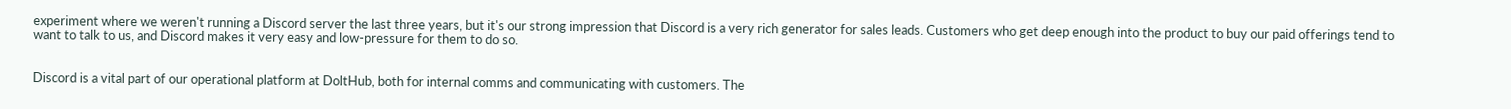experiment where we weren't running a Discord server the last three years, but it's our strong impression that Discord is a very rich generator for sales leads. Customers who get deep enough into the product to buy our paid offerings tend to want to talk to us, and Discord makes it very easy and low-pressure for them to do so.


Discord is a vital part of our operational platform at DoltHub, both for internal comms and communicating with customers. The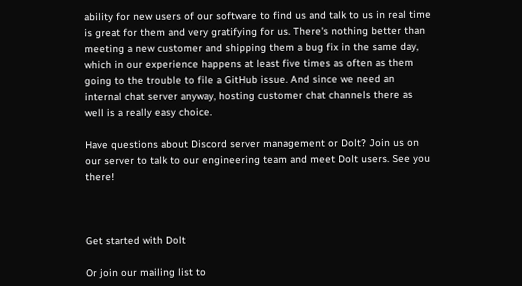ability for new users of our software to find us and talk to us in real time is great for them and very gratifying for us. There's nothing better than meeting a new customer and shipping them a bug fix in the same day, which in our experience happens at least five times as often as them going to the trouble to file a GitHub issue. And since we need an internal chat server anyway, hosting customer chat channels there as well is a really easy choice.

Have questions about Discord server management or Dolt? Join us on our server to talk to our engineering team and meet Dolt users. See you there!



Get started with Dolt

Or join our mailing list to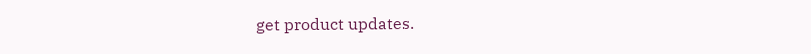get product updates.